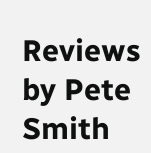Reviews by Pete Smith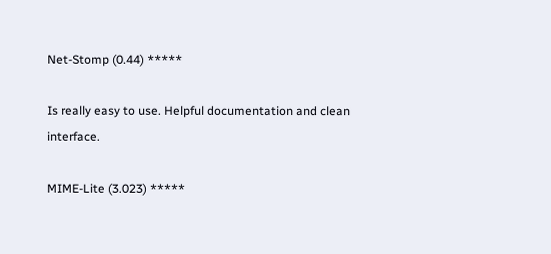Net-Stomp (0.44) *****

Is really easy to use. Helpful documentation and clean interface.

MIME-Lite (3.023) *****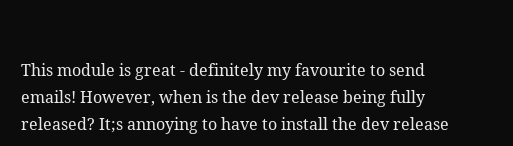This module is great - definitely my favourite to send emails! However, when is the dev release being fully released? It;s annoying to have to install the dev release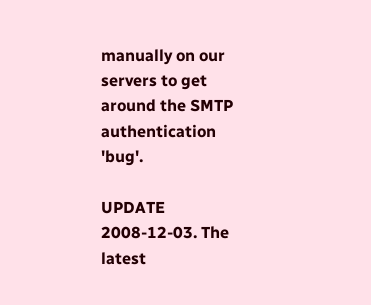manually on our servers to get around the SMTP authentication 'bug'.

UPDATE 2008-12-03. The latest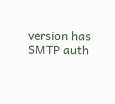version has SMTP auth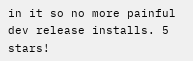in it so no more painful dev release installs. 5 stars!